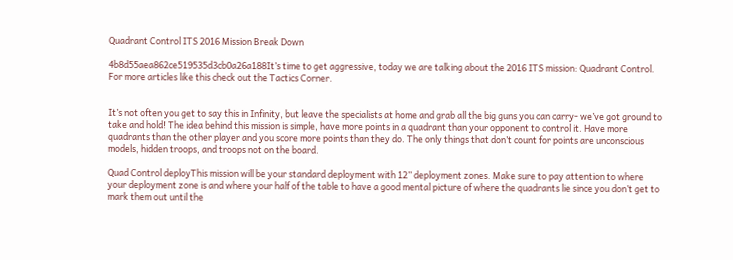Quadrant Control ITS 2016 Mission Break Down

4b8d55aea862ce519535d3cb0a26a188It’s time to get aggressive, today we are talking about the 2016 ITS mission: Quadrant Control. For more articles like this check out the Tactics Corner.


It’s not often you get to say this in Infinity, but leave the specialists at home and grab all the big guns you can carry- we’ve got ground to take and hold! The idea behind this mission is simple, have more points in a quadrant than your opponent to control it. Have more quadrants than the other player and you score more points than they do. The only things that don’t count for points are unconscious models, hidden troops, and troops not on the board.

Quad Control deployThis mission will be your standard deployment with 12” deployment zones. Make sure to pay attention to where your deployment zone is and where your half of the table to have a good mental picture of where the quadrants lie since you don’t get to mark them out until the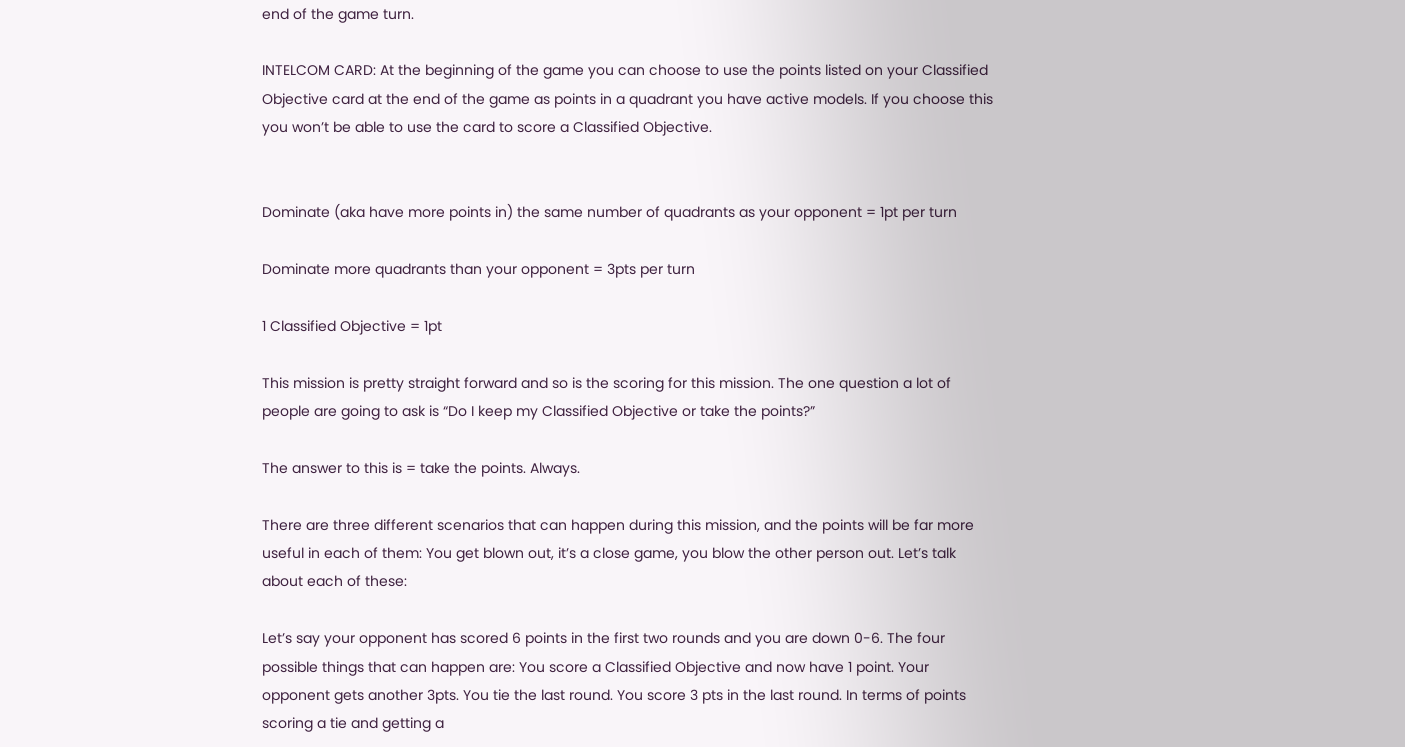end of the game turn.

INTELCOM CARD: At the beginning of the game you can choose to use the points listed on your Classified Objective card at the end of the game as points in a quadrant you have active models. If you choose this you won’t be able to use the card to score a Classified Objective.


Dominate (aka have more points in) the same number of quadrants as your opponent = 1pt per turn

Dominate more quadrants than your opponent = 3pts per turn

1 Classified Objective = 1pt

This mission is pretty straight forward and so is the scoring for this mission. The one question a lot of people are going to ask is “Do I keep my Classified Objective or take the points?”

The answer to this is = take the points. Always.

There are three different scenarios that can happen during this mission, and the points will be far more useful in each of them: You get blown out, it’s a close game, you blow the other person out. Let’s talk about each of these:

Let’s say your opponent has scored 6 points in the first two rounds and you are down 0-6. The four possible things that can happen are: You score a Classified Objective and now have 1 point. Your opponent gets another 3pts. You tie the last round. You score 3 pts in the last round. In terms of points scoring a tie and getting a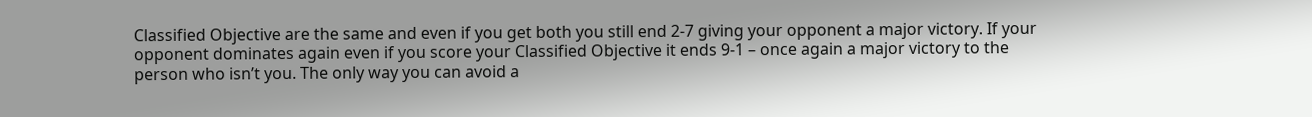Classified Objective are the same and even if you get both you still end 2-7 giving your opponent a major victory. If your opponent dominates again even if you score your Classified Objective it ends 9-1 – once again a major victory to the person who isn’t you. The only way you can avoid a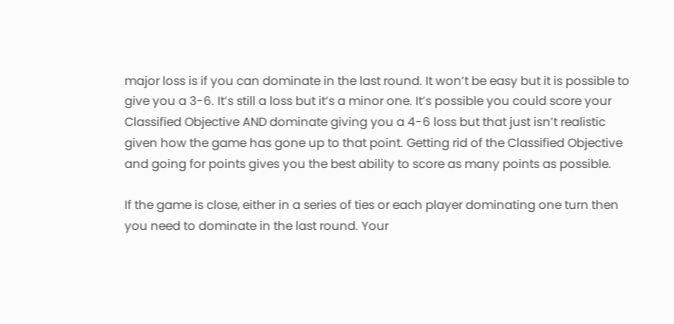major loss is if you can dominate in the last round. It won’t be easy but it is possible to give you a 3-6. It’s still a loss but it’s a minor one. It’s possible you could score your Classified Objective AND dominate giving you a 4-6 loss but that just isn’t realistic given how the game has gone up to that point. Getting rid of the Classified Objective and going for points gives you the best ability to score as many points as possible.

If the game is close, either in a series of ties or each player dominating one turn then you need to dominate in the last round. Your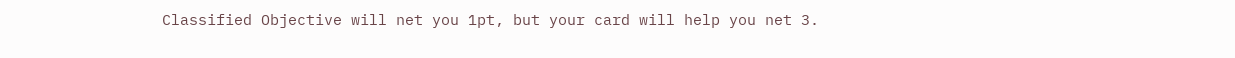Classified Objective will net you 1pt, but your card will help you net 3.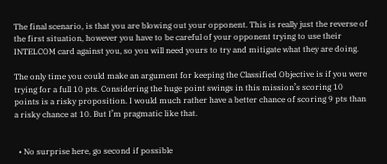The final scenario, is that you are blowing out your opponent. This is really just the reverse of the first situation, however you have to be careful of your opponent trying to use their INTELCOM card against you, so you will need yours to try and mitigate what they are doing.

The only time you could make an argument for keeping the Classified Objective is if you were trying for a full 10 pts. Considering the huge point swings in this mission’s scoring 10 points is a risky proposition. I would much rather have a better chance of scoring 9 pts than a risky chance at 10. But I’m pragmatic like that.


  • No surprise here, go second if possible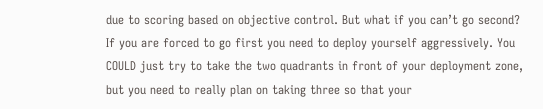due to scoring based on objective control. But what if you can’t go second? If you are forced to go first you need to deploy yourself aggressively. You COULD just try to take the two quadrants in front of your deployment zone, but you need to really plan on taking three so that your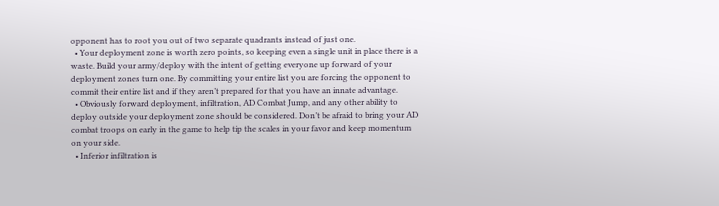opponent has to root you out of two separate quadrants instead of just one.
  • Your deployment zone is worth zero points, so keeping even a single unit in place there is a waste. Build your army/deploy with the intent of getting everyone up forward of your deployment zones turn one. By committing your entire list you are forcing the opponent to commit their entire list and if they aren’t prepared for that you have an innate advantage.
  • Obviously forward deployment, infiltration, AD Combat Jump, and any other ability to deploy outside your deployment zone should be considered. Don’t be afraid to bring your AD combat troops on early in the game to help tip the scales in your favor and keep momentum on your side.
  • Inferior infiltration is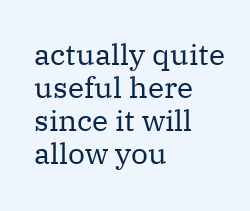actually quite useful here since it will allow you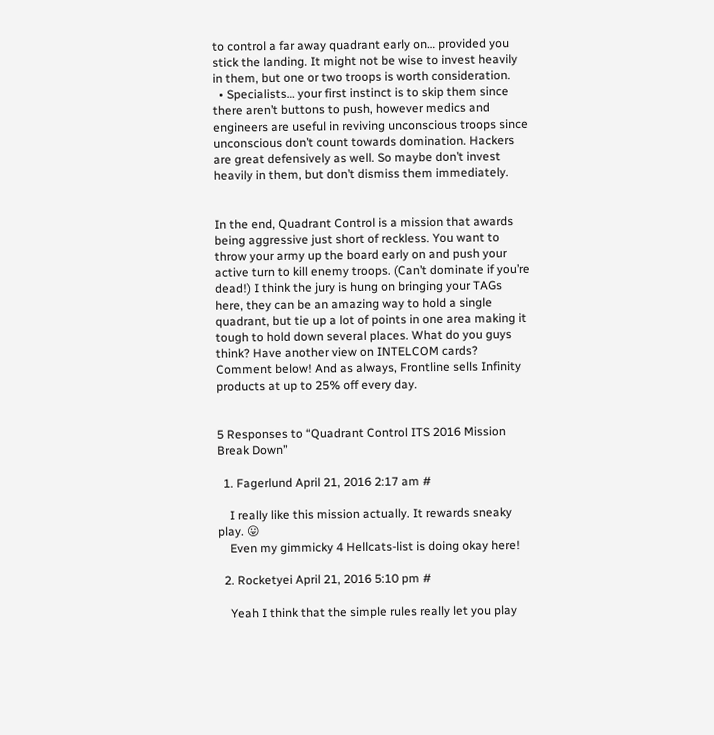to control a far away quadrant early on… provided you stick the landing. It might not be wise to invest heavily in them, but one or two troops is worth consideration.
  • Specialists… your first instinct is to skip them since there aren’t buttons to push, however medics and engineers are useful in reviving unconscious troops since unconscious don’t count towards domination. Hackers are great defensively as well. So maybe don’t invest heavily in them, but don’t dismiss them immediately.


In the end, Quadrant Control is a mission that awards being aggressive just short of reckless. You want to throw your army up the board early on and push your active turn to kill enemy troops. (Can’t dominate if you’re dead!) I think the jury is hung on bringing your TAGs here, they can be an amazing way to hold a single quadrant, but tie up a lot of points in one area making it tough to hold down several places. What do you guys think? Have another view on INTELCOM cards? Comment below! And as always, Frontline sells Infinity products at up to 25% off every day.


5 Responses to “Quadrant Control ITS 2016 Mission Break Down”

  1. Fagerlund April 21, 2016 2:17 am #

    I really like this mission actually. It rewards sneaky play. 😛
    Even my gimmicky 4 Hellcats-list is doing okay here!

  2. Rocketyei April 21, 2016 5:10 pm #

    Yeah I think that the simple rules really let you play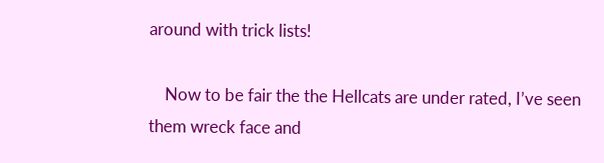around with trick lists!

    Now to be fair the the Hellcats are under rated, I’ve seen them wreck face and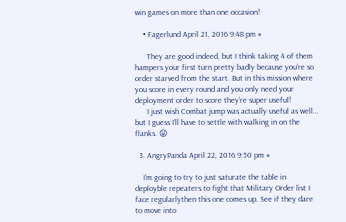win games on more than one occasion!

    • Fagerlund April 21, 2016 9:48 pm #

      They are good indeed, but I think taking 4 of them hampers your first turn pretty badly because you’re so order starved from the start. But in this mission where you score in every round and you only need your deployment order to score they’re super useful!
      I just wish Combat jump was actually useful as well… but I guess I’ll have to settle with walking in on the flanks. 😛

  3. AngryPanda April 22, 2016 9:50 pm #

    I’m going to try to just saturate the table in deployble repeaters to fight that Military Order list I face regularlythen this one comes up. See if they dare to move into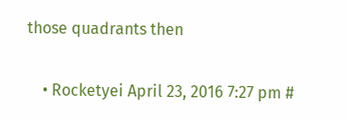those quadrants then

    • Rocketyei April 23, 2016 7:27 pm #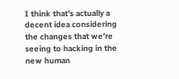I think that’s actually a decent idea considering the changes that we’re seeing to hacking in the new human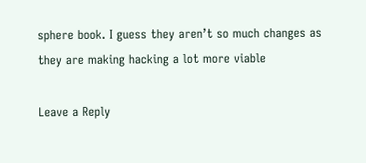sphere book. I guess they aren’t so much changes as they are making hacking a lot more viable

Leave a Reply